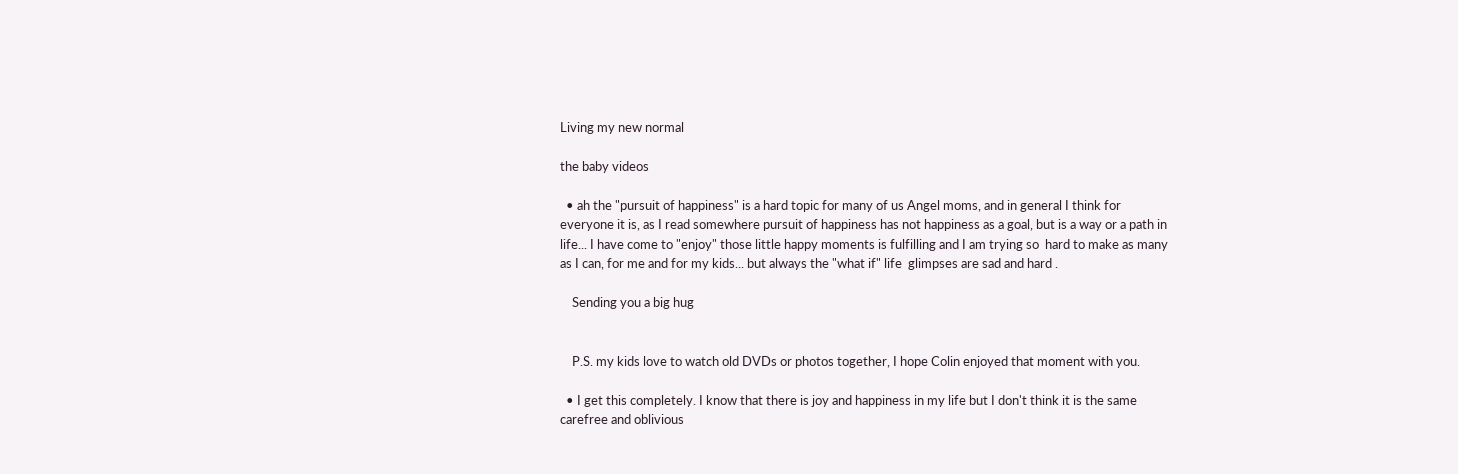Living my new normal

the baby videos

  • ah the "pursuit of happiness" is a hard topic for many of us Angel moms, and in general I think for everyone it is, as I read somewhere pursuit of happiness has not happiness as a goal, but is a way or a path in life... I have come to "enjoy" those little happy moments is fulfilling and I am trying so  hard to make as many as I can, for me and for my kids... but always the "what if" life  glimpses are sad and hard .

    Sending you a big hug


    P.S. my kids love to watch old DVDs or photos together, I hope Colin enjoyed that moment with you.

  • I get this completely. I know that there is joy and happiness in my life but I don't think it is the same carefree and oblivious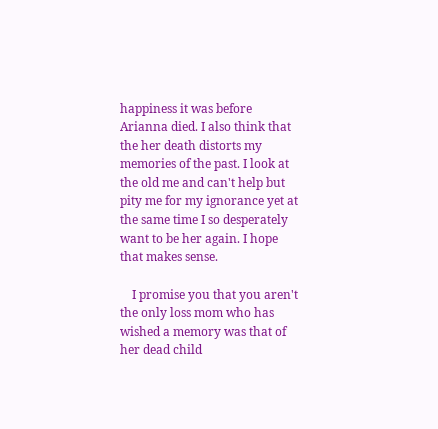happiness it was before Arianna died. I also think that the her death distorts my memories of the past. I look at the old me and can't help but pity me for my ignorance yet at the same time I so desperately want to be her again. I hope that makes sense.

    I promise you that you aren't the only loss mom who has wished a memory was that of her dead child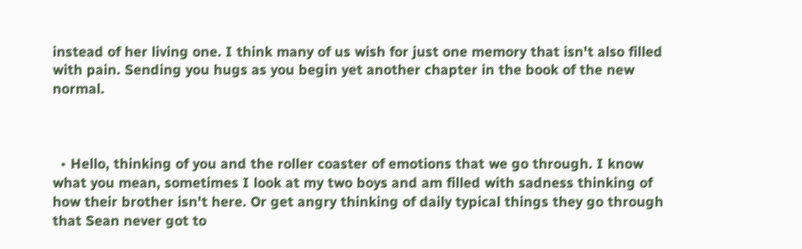instead of her living one. I think many of us wish for just one memory that isn't also filled with pain. Sending you hugs as you begin yet another chapter in the book of the new normal.



  • Hello, thinking of you and the roller coaster of emotions that we go through. I know what you mean, sometimes I look at my two boys and am filled with sadness thinking of how their brother isn't here. Or get angry thinking of daily typical things they go through that Sean never got to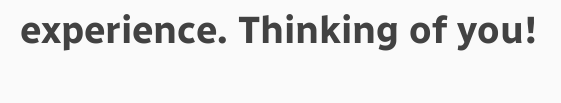experience. Thinking of you!